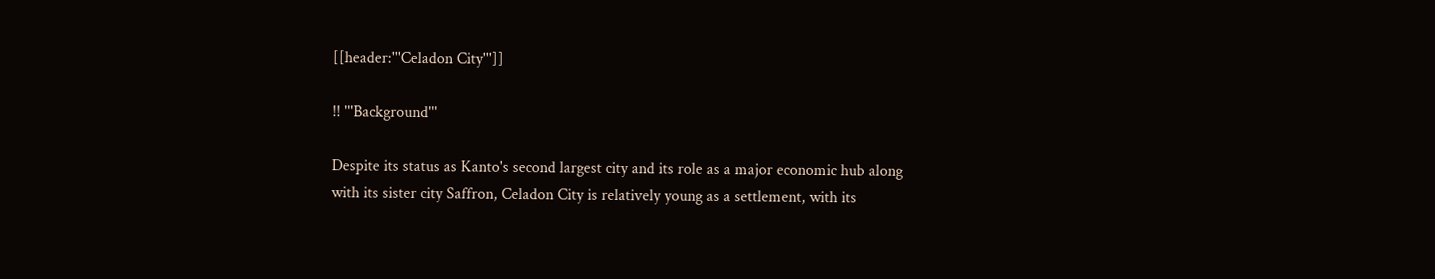[[header:'''Celadon City''']]

!! '''Background'''

Despite its status as Kanto's second largest city and its role as a major economic hub along with its sister city Saffron, Celadon City is relatively young as a settlement, with its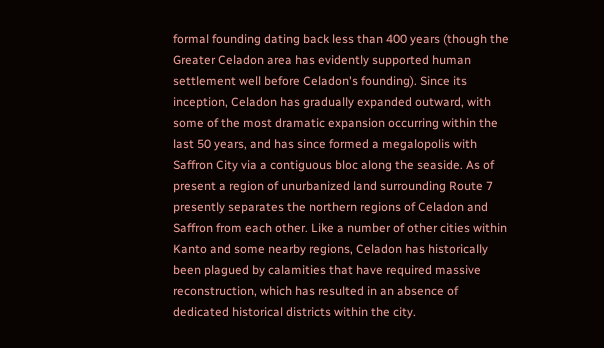formal founding dating back less than 400 years (though the Greater Celadon area has evidently supported human settlement well before Celadon's founding). Since its inception, Celadon has gradually expanded outward, with some of the most dramatic expansion occurring within the last 50 years, and has since formed a megalopolis with Saffron City via a contiguous bloc along the seaside. As of present a region of unurbanized land surrounding Route 7 presently separates the northern regions of Celadon and Saffron from each other. Like a number of other cities within Kanto and some nearby regions, Celadon has historically been plagued by calamities that have required massive reconstruction, which has resulted in an absence of dedicated historical districts within the city.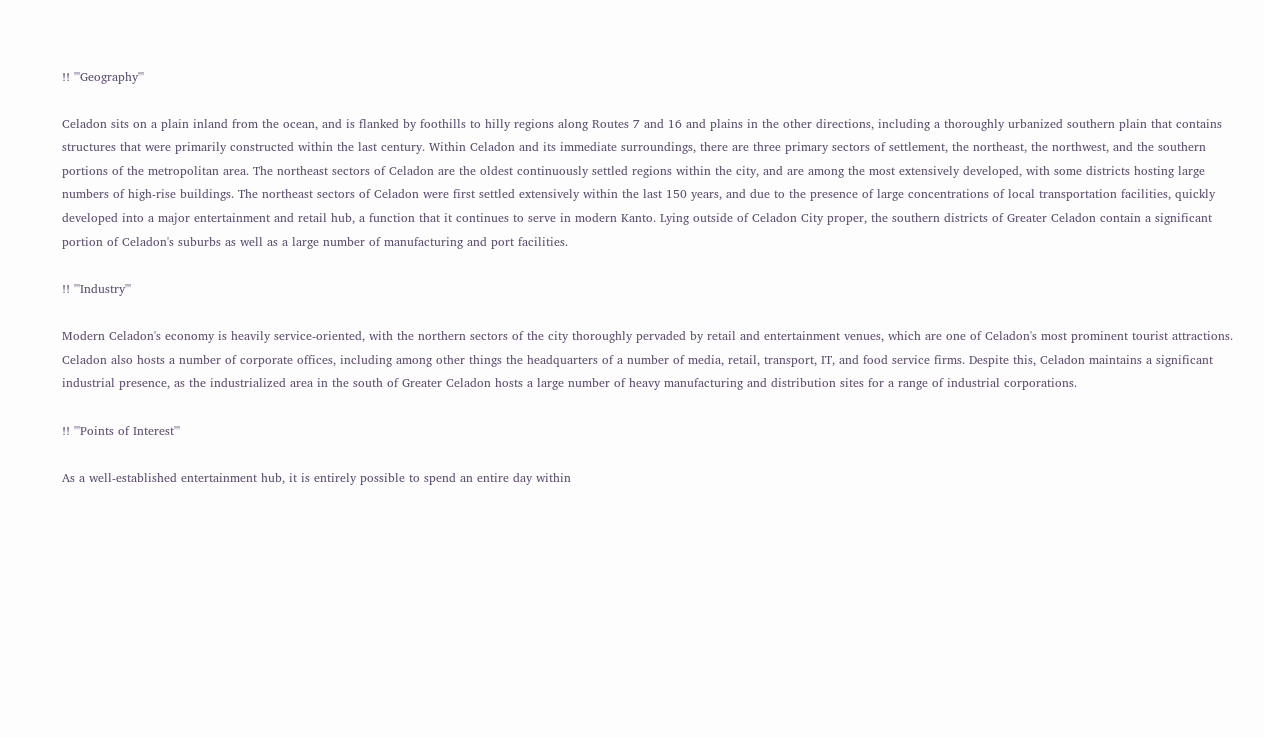!! '''Geography'''

Celadon sits on a plain inland from the ocean, and is flanked by foothills to hilly regions along Routes 7 and 16 and plains in the other directions, including a thoroughly urbanized southern plain that contains structures that were primarily constructed within the last century. Within Celadon and its immediate surroundings, there are three primary sectors of settlement, the northeast, the northwest, and the southern portions of the metropolitan area. The northeast sectors of Celadon are the oldest continuously settled regions within the city, and are among the most extensively developed, with some districts hosting large numbers of high-rise buildings. The northeast sectors of Celadon were first settled extensively within the last 150 years, and due to the presence of large concentrations of local transportation facilities, quickly developed into a major entertainment and retail hub, a function that it continues to serve in modern Kanto. Lying outside of Celadon City proper, the southern districts of Greater Celadon contain a significant portion of Celadon's suburbs as well as a large number of manufacturing and port facilities.

!! '''Industry'''

Modern Celadon's economy is heavily service-oriented, with the northern sectors of the city thoroughly pervaded by retail and entertainment venues, which are one of Celadon's most prominent tourist attractions. Celadon also hosts a number of corporate offices, including among other things the headquarters of a number of media, retail, transport, IT, and food service firms. Despite this, Celadon maintains a significant industrial presence, as the industrialized area in the south of Greater Celadon hosts a large number of heavy manufacturing and distribution sites for a range of industrial corporations.

!! '''Points of Interest'''

As a well-established entertainment hub, it is entirely possible to spend an entire day within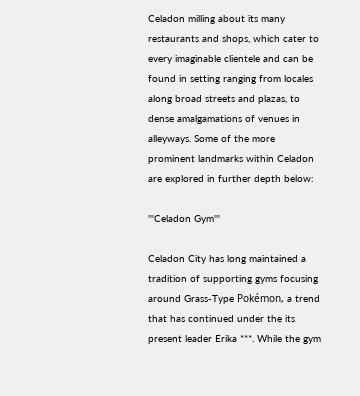Celadon milling about its many restaurants and shops, which cater to every imaginable clientele and can be found in setting ranging from locales along broad streets and plazas, to dense amalgamations of venues in alleyways. Some of the more prominent landmarks within Celadon are explored in further depth below:

'''Celadon Gym'''

Celadon City has long maintained a tradition of supporting gyms focusing around Grass-Type Pokémon, a trend that has continued under the its present leader Erika ***. While the gym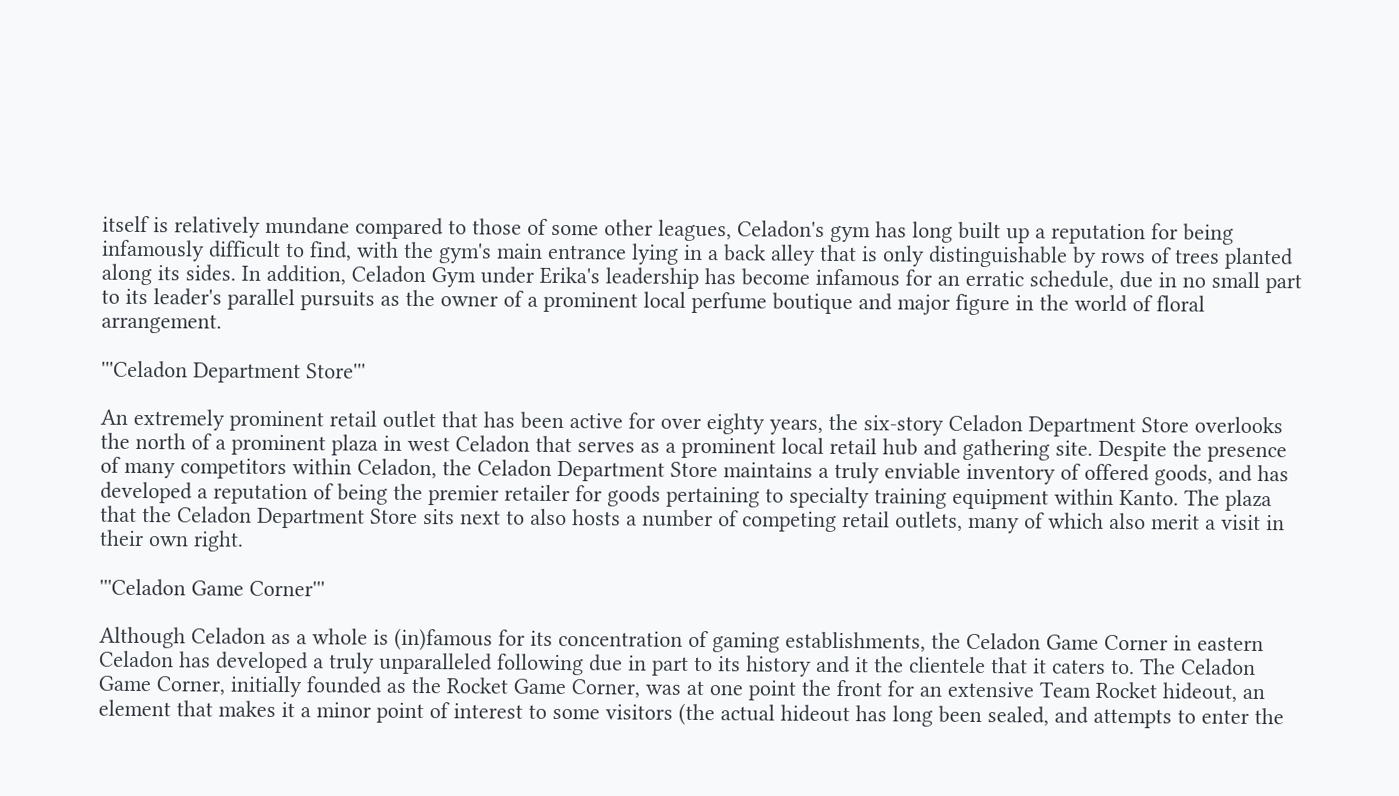itself is relatively mundane compared to those of some other leagues, Celadon's gym has long built up a reputation for being infamously difficult to find, with the gym's main entrance lying in a back alley that is only distinguishable by rows of trees planted along its sides. In addition, Celadon Gym under Erika's leadership has become infamous for an erratic schedule, due in no small part to its leader's parallel pursuits as the owner of a prominent local perfume boutique and major figure in the world of floral arrangement.

'''Celadon Department Store'''

An extremely prominent retail outlet that has been active for over eighty years, the six-story Celadon Department Store overlooks the north of a prominent plaza in west Celadon that serves as a prominent local retail hub and gathering site. Despite the presence of many competitors within Celadon, the Celadon Department Store maintains a truly enviable inventory of offered goods, and has developed a reputation of being the premier retailer for goods pertaining to specialty training equipment within Kanto. The plaza that the Celadon Department Store sits next to also hosts a number of competing retail outlets, many of which also merit a visit in their own right.

'''Celadon Game Corner'''

Although Celadon as a whole is (in)famous for its concentration of gaming establishments, the Celadon Game Corner in eastern Celadon has developed a truly unparalleled following due in part to its history and it the clientele that it caters to. The Celadon Game Corner, initially founded as the Rocket Game Corner, was at one point the front for an extensive Team Rocket hideout, an element that makes it a minor point of interest to some visitors (the actual hideout has long been sealed, and attempts to enter the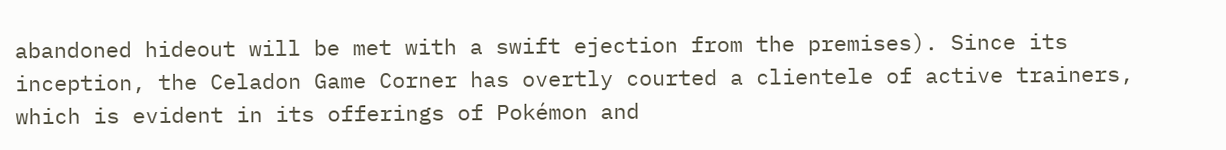abandoned hideout will be met with a swift ejection from the premises). Since its inception, the Celadon Game Corner has overtly courted a clientele of active trainers, which is evident in its offerings of Pokémon and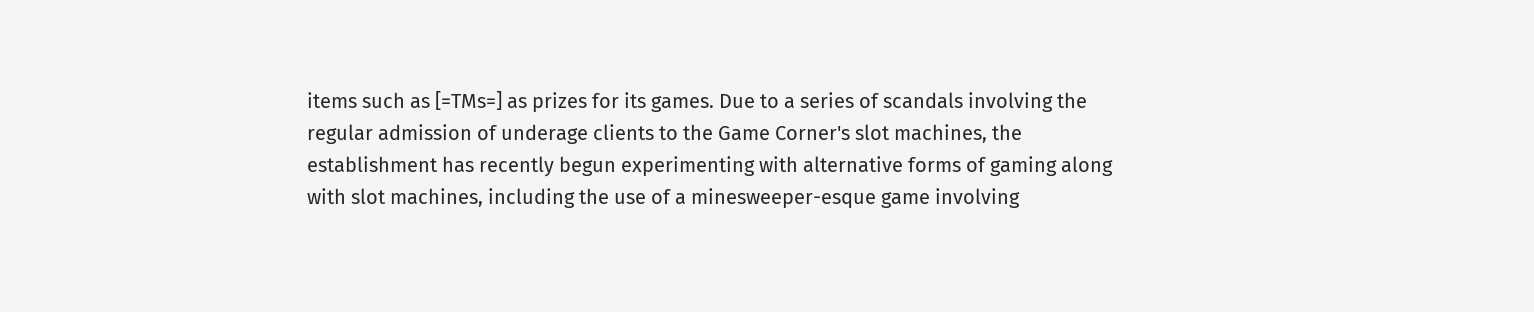items such as [=TMs=] as prizes for its games. Due to a series of scandals involving the regular admission of underage clients to the Game Corner's slot machines, the establishment has recently begun experimenting with alternative forms of gaming along with slot machines, including the use of a minesweeper-esque game involving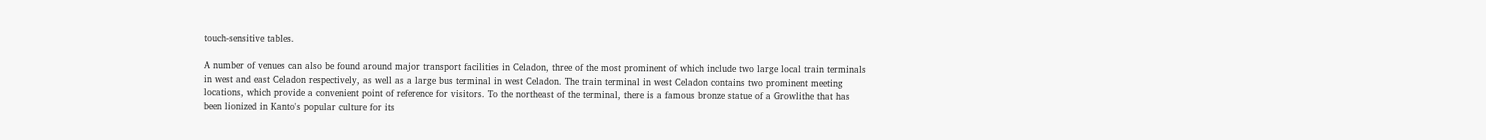touch-sensitive tables.

A number of venues can also be found around major transport facilities in Celadon, three of the most prominent of which include two large local train terminals in west and east Celadon respectively, as well as a large bus terminal in west Celadon. The train terminal in west Celadon contains two prominent meeting locations, which provide a convenient point of reference for visitors. To the northeast of the terminal, there is a famous bronze statue of a Growlithe that has been lionized in Kanto's popular culture for its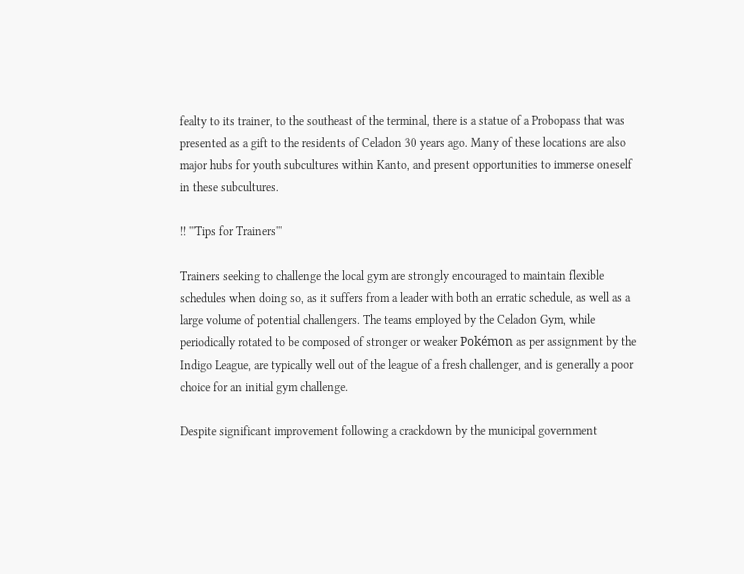fealty to its trainer, to the southeast of the terminal, there is a statue of a Probopass that was presented as a gift to the residents of Celadon 30 years ago. Many of these locations are also major hubs for youth subcultures within Kanto, and present opportunities to immerse oneself in these subcultures.

!! '''Tips for Trainers'''

Trainers seeking to challenge the local gym are strongly encouraged to maintain flexible schedules when doing so, as it suffers from a leader with both an erratic schedule, as well as a large volume of potential challengers. The teams employed by the Celadon Gym, while periodically rotated to be composed of stronger or weaker Pokémon as per assignment by the Indigo League, are typically well out of the league of a fresh challenger, and is generally a poor choice for an initial gym challenge.

Despite significant improvement following a crackdown by the municipal government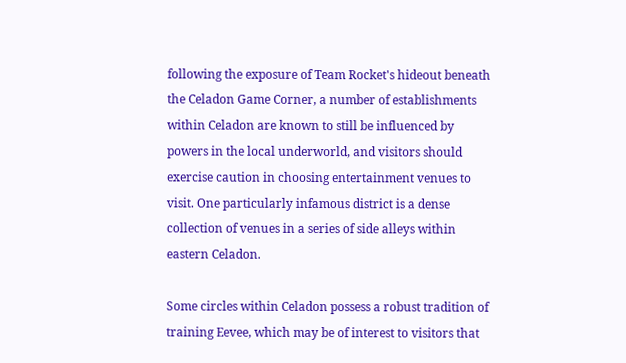following the exposure of Team Rocket's hideout beneath the Celadon Game Corner, a number of establishments within Celadon are known to still be influenced by powers in the local underworld, and visitors should exercise caution in choosing entertainment venues to visit. One particularly infamous district is a dense collection of venues in a series of side alleys within eastern Celadon.

Some circles within Celadon possess a robust tradition of training Eevee, which may be of interest to visitors that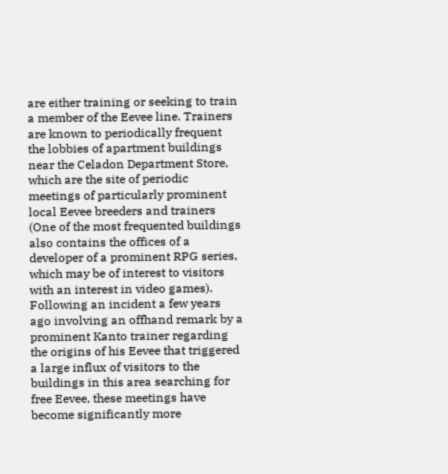are either training or seeking to train a member of the Eevee line. Trainers are known to periodically frequent the lobbies of apartment buildings near the Celadon Department Store, which are the site of periodic meetings of particularly prominent local Eevee breeders and trainers (One of the most frequented buildings also contains the offices of a developer of a prominent RPG series, which may be of interest to visitors with an interest in video games). Following an incident a few years ago involving an offhand remark by a prominent Kanto trainer regarding the origins of his Eevee that triggered a large influx of visitors to the buildings in this area searching for free Eevee, these meetings have become significantly more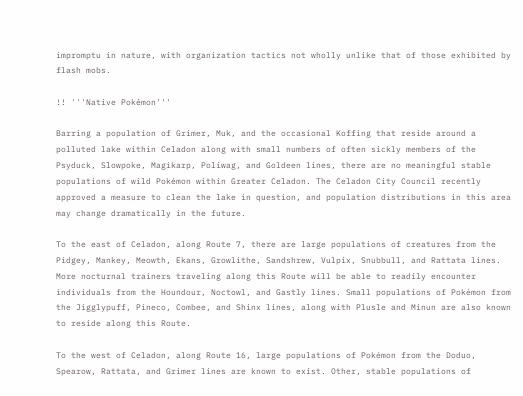impromptu in nature, with organization tactics not wholly unlike that of those exhibited by flash mobs.

!! '''Native Pokémon'''

Barring a population of Grimer, Muk, and the occasional Koffing that reside around a polluted lake within Celadon along with small numbers of often sickly members of the Psyduck, Slowpoke, Magikarp, Poliwag, and Goldeen lines, there are no meaningful stable populations of wild Pokémon within Greater Celadon. The Celadon City Council recently approved a measure to clean the lake in question, and population distributions in this area may change dramatically in the future.

To the east of Celadon, along Route 7, there are large populations of creatures from the Pidgey, Mankey, Meowth, Ekans, Growlithe, Sandshrew, Vulpix, Snubbull, and Rattata lines. More nocturnal trainers traveling along this Route will be able to readily encounter individuals from the Houndour, Noctowl, and Gastly lines. Small populations of Pokémon from the Jigglypuff, Pineco, Combee, and Shinx lines, along with Plusle and Minun are also known to reside along this Route.

To the west of Celadon, along Route 16, large populations of Pokémon from the Doduo, Spearow, Rattata, and Grimer lines are known to exist. Other, stable populations of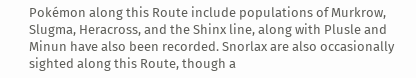Pokémon along this Route include populations of Murkrow, Slugma, Heracross, and the Shinx line, along with Plusle and Minun have also been recorded. Snorlax are also occasionally sighted along this Route, though a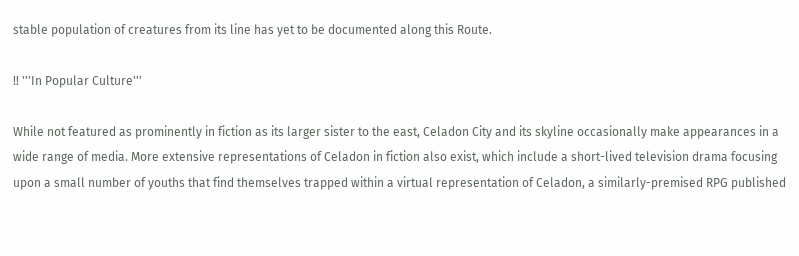stable population of creatures from its line has yet to be documented along this Route.

!! '''In Popular Culture'''

While not featured as prominently in fiction as its larger sister to the east, Celadon City and its skyline occasionally make appearances in a wide range of media. More extensive representations of Celadon in fiction also exist, which include a short-lived television drama focusing upon a small number of youths that find themselves trapped within a virtual representation of Celadon, a similarly-premised RPG published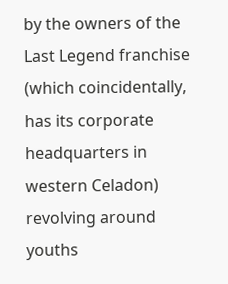by the owners of the Last Legend franchise (which coincidentally, has its corporate headquarters in western Celadon) revolving around youths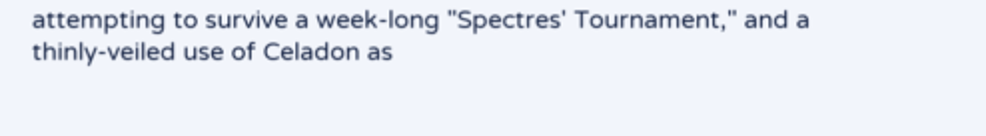attempting to survive a week-long "Spectres' Tournament," and a thinly-veiled use of Celadon as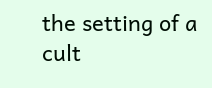the setting of a cult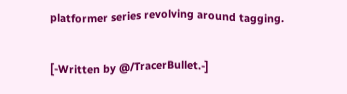platformer series revolving around tagging.

[-Written by @/TracerBullet.-]